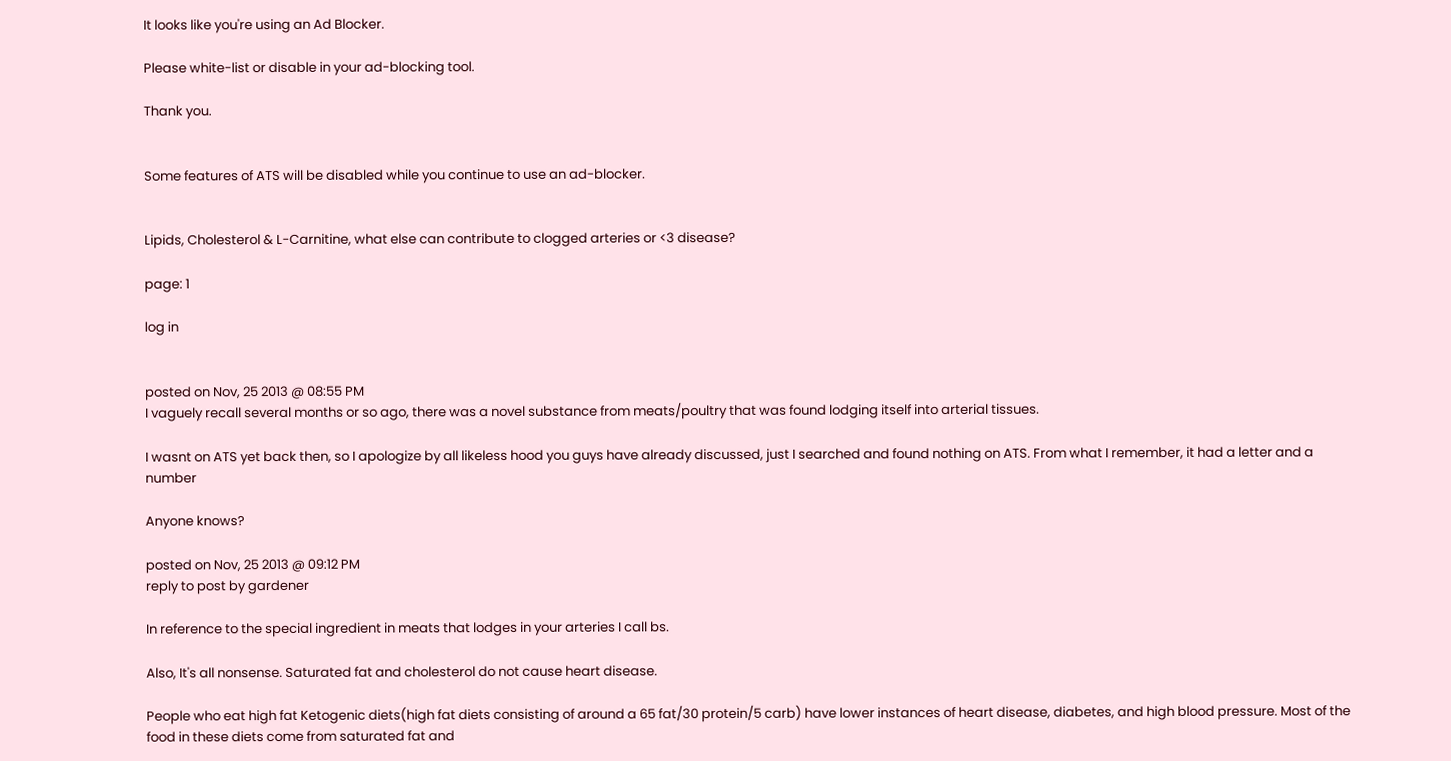It looks like you're using an Ad Blocker.

Please white-list or disable in your ad-blocking tool.

Thank you.


Some features of ATS will be disabled while you continue to use an ad-blocker.


Lipids, Cholesterol & L-Carnitine, what else can contribute to clogged arteries or <3 disease?

page: 1

log in


posted on Nov, 25 2013 @ 08:55 PM
I vaguely recall several months or so ago, there was a novel substance from meats/poultry that was found lodging itself into arterial tissues.

I wasnt on ATS yet back then, so I apologize by all likeless hood you guys have already discussed, just I searched and found nothing on ATS. From what I remember, it had a letter and a number

Anyone knows?

posted on Nov, 25 2013 @ 09:12 PM
reply to post by gardener

In reference to the special ingredient in meats that lodges in your arteries I call bs.

Also, It's all nonsense. Saturated fat and cholesterol do not cause heart disease.

People who eat high fat Ketogenic diets(high fat diets consisting of around a 65 fat/30 protein/5 carb) have lower instances of heart disease, diabetes, and high blood pressure. Most of the food in these diets come from saturated fat and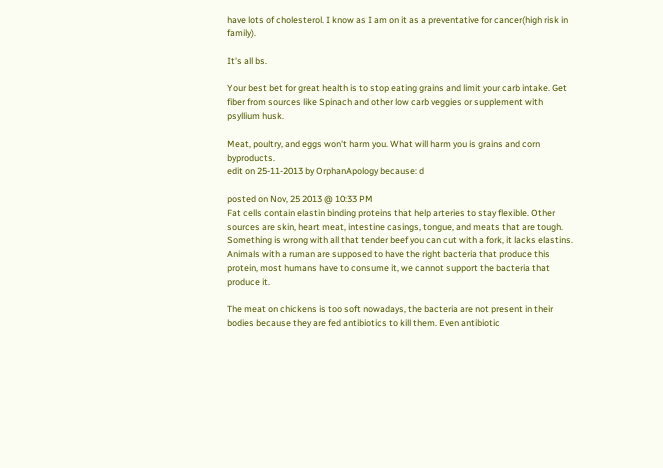have lots of cholesterol. I know as I am on it as a preventative for cancer(high risk in family).

It's all bs.

Your best bet for great health is to stop eating grains and limit your carb intake. Get fiber from sources like Spinach and other low carb veggies or supplement with psyllium husk.

Meat, poultry, and eggs won't harm you. What will harm you is grains and corn byproducts.
edit on 25-11-2013 by OrphanApology because: d

posted on Nov, 25 2013 @ 10:33 PM
Fat cells contain elastin binding proteins that help arteries to stay flexible. Other sources are skin, heart meat, intestine casings, tongue, and meats that are tough. Something is wrong with all that tender beef you can cut with a fork, it lacks elastins. Animals with a ruman are supposed to have the right bacteria that produce this protein, most humans have to consume it, we cannot support the bacteria that produce it.

The meat on chickens is too soft nowadays, the bacteria are not present in their bodies because they are fed antibiotics to kill them. Even antibiotic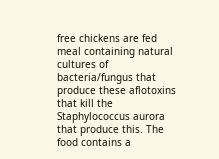free chickens are fed meal containing natural cultures of bacteria/fungus that produce these aflotoxins that kill the Staphylococcus aurora that produce this. The food contains a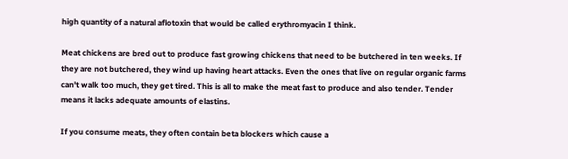high quantity of a natural aflotoxin that would be called erythromyacin I think.

Meat chickens are bred out to produce fast growing chickens that need to be butchered in ten weeks. If they are not butchered, they wind up having heart attacks. Even the ones that live on regular organic farms can't walk too much, they get tired. This is all to make the meat fast to produce and also tender. Tender means it lacks adequate amounts of elastins.

If you consume meats, they often contain beta blockers which cause a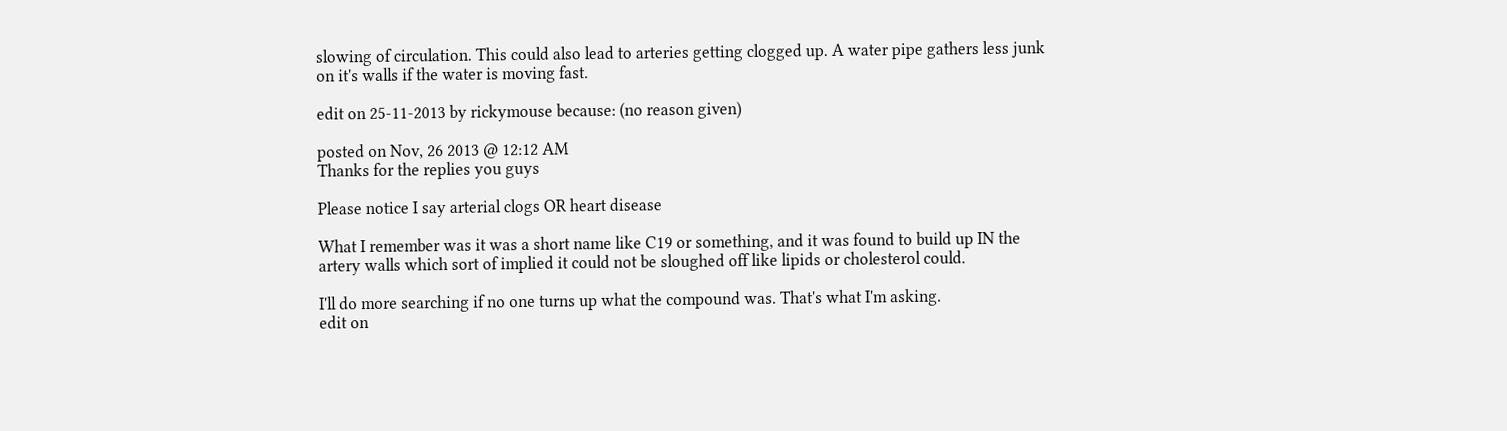slowing of circulation. This could also lead to arteries getting clogged up. A water pipe gathers less junk on it's walls if the water is moving fast.

edit on 25-11-2013 by rickymouse because: (no reason given)

posted on Nov, 26 2013 @ 12:12 AM
Thanks for the replies you guys

Please notice I say arterial clogs OR heart disease

What I remember was it was a short name like C19 or something, and it was found to build up IN the artery walls which sort of implied it could not be sloughed off like lipids or cholesterol could.

I'll do more searching if no one turns up what the compound was. That's what I'm asking.
edit on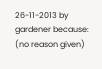26-11-2013 by gardener because: (no reason given)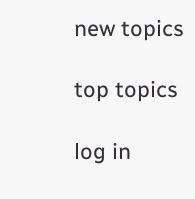new topics

top topics

log in